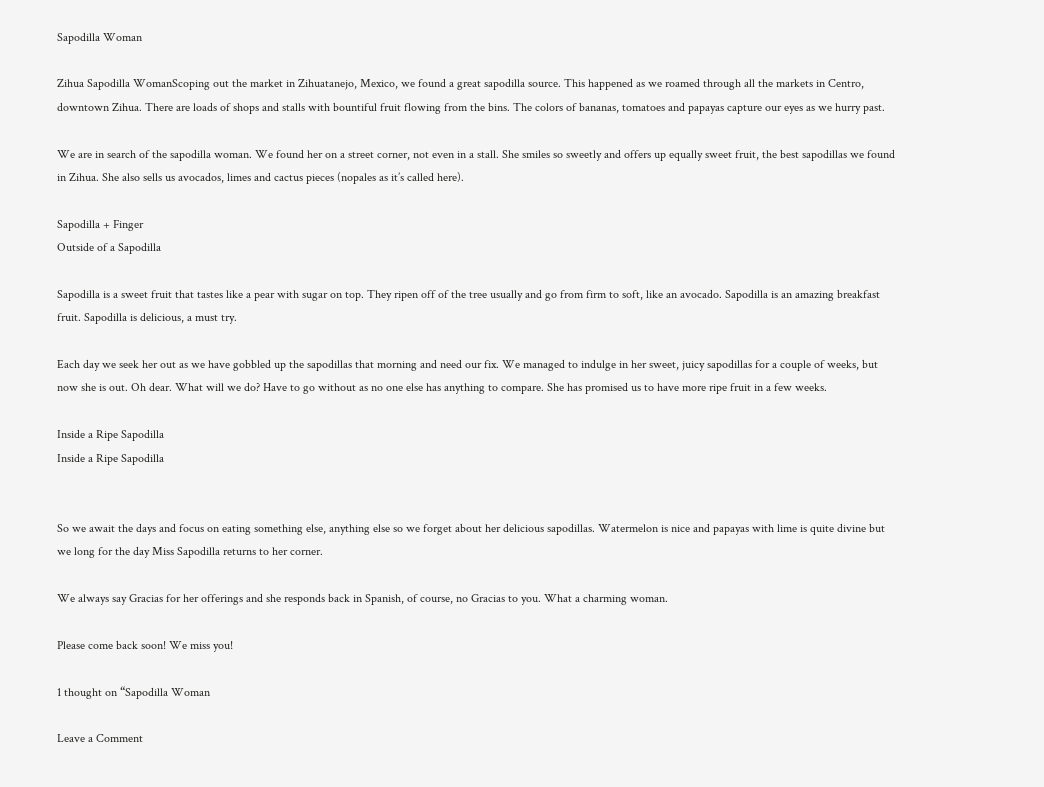Sapodilla Woman

Zihua Sapodilla WomanScoping out the market in Zihuatanejo, Mexico, we found a great sapodilla source. This happened as we roamed through all the markets in Centro, downtown Zihua. There are loads of shops and stalls with bountiful fruit flowing from the bins. The colors of bananas, tomatoes and papayas capture our eyes as we hurry past.

We are in search of the sapodilla woman. We found her on a street corner, not even in a stall. She smiles so sweetly and offers up equally sweet fruit, the best sapodillas we found in Zihua. She also sells us avocados, limes and cactus pieces (nopales as it’s called here).

Sapodilla + Finger
Outside of a Sapodilla

Sapodilla is a sweet fruit that tastes like a pear with sugar on top. They ripen off of the tree usually and go from firm to soft, like an avocado. Sapodilla is an amazing breakfast fruit. Sapodilla is delicious, a must try.

Each day we seek her out as we have gobbled up the sapodillas that morning and need our fix. We managed to indulge in her sweet, juicy sapodillas for a couple of weeks, but now she is out. Oh dear. What will we do? Have to go without as no one else has anything to compare. She has promised us to have more ripe fruit in a few weeks.

Inside a Ripe Sapodilla
Inside a Ripe Sapodilla


So we await the days and focus on eating something else, anything else so we forget about her delicious sapodillas. Watermelon is nice and papayas with lime is quite divine but we long for the day Miss Sapodilla returns to her corner.

We always say Gracias for her offerings and she responds back in Spanish, of course, no Gracias to you. What a charming woman.

Please come back soon! We miss you!

1 thought on “Sapodilla Woman

Leave a Comment